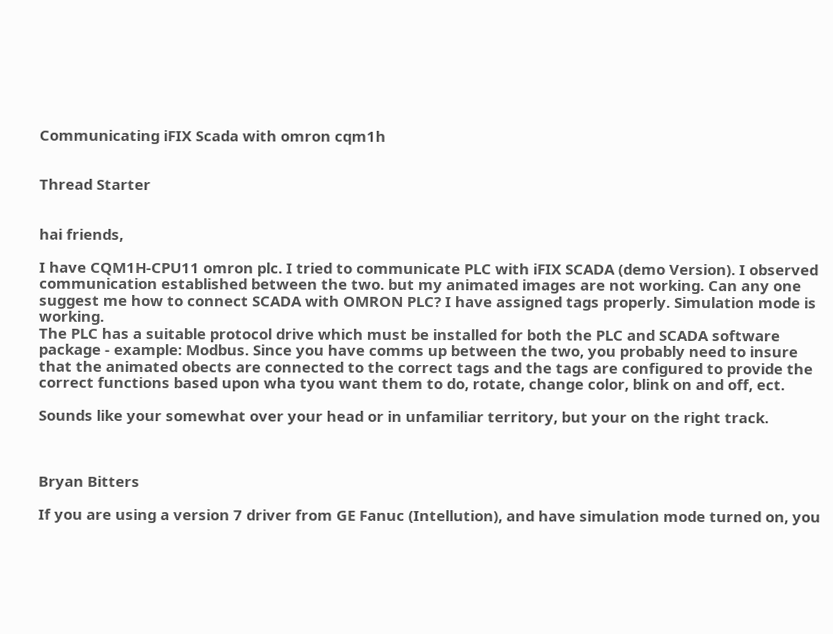Communicating iFIX Scada with omron cqm1h


Thread Starter


hai friends,

I have CQM1H-CPU11 omron plc. I tried to communicate PLC with iFIX SCADA (demo Version). I observed communication established between the two. but my animated images are not working. Can any one suggest me how to connect SCADA with OMRON PLC? I have assigned tags properly. Simulation mode is working.
The PLC has a suitable protocol drive which must be installed for both the PLC and SCADA software package - example: Modbus. Since you have comms up between the two, you probably need to insure that the animated obects are connected to the correct tags and the tags are configured to provide the correct functions based upon wha tyou want them to do, rotate, change color, blink on and off, ect.

Sounds like your somewhat over your head or in unfamiliar territory, but your on the right track.



Bryan Bitters

If you are using a version 7 driver from GE Fanuc (Intellution), and have simulation mode turned on, you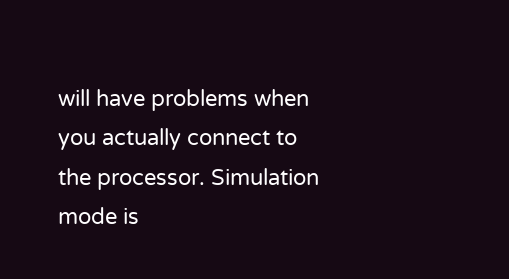will have problems when you actually connect to the processor. Simulation mode is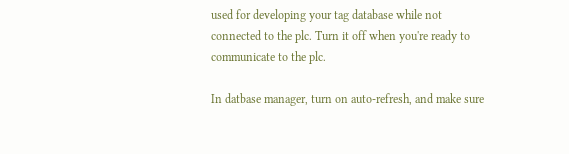used for developing your tag database while not connected to the plc. Turn it off when you're ready to communicate to the plc.

In datbase manager, turn on auto-refresh, and make sure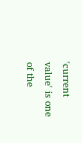'current value' is one of the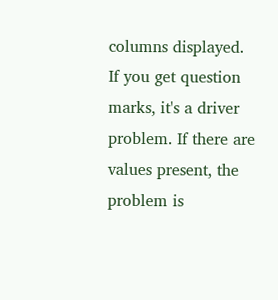columns displayed. If you get question marks, it's a driver problem. If there are values present, the problem is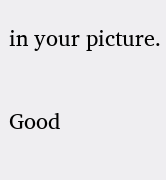in your picture.

Good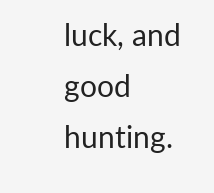luck, and good hunting.